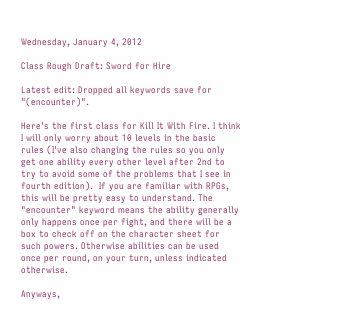Wednesday, January 4, 2012

Class Rough Draft: Sword for Hire

Latest edit: Dropped all keywords save for "(encounter)".

Here's the first class for Kill It With Fire. I think I will only worry about 10 levels in the basic rules (I've also changing the rules so you only get one ability every other level after 2nd to try to avoid some of the problems that I see in fourth edition).  If you are familiar with RPGs, this will be pretty easy to understand. The "encounter" keyword means the ability generally only happens once per fight, and there will be a box to check off on the character sheet for such powers. Otherwise abilities can be used once per round, on your turn, unless indicated otherwise.

Anyways,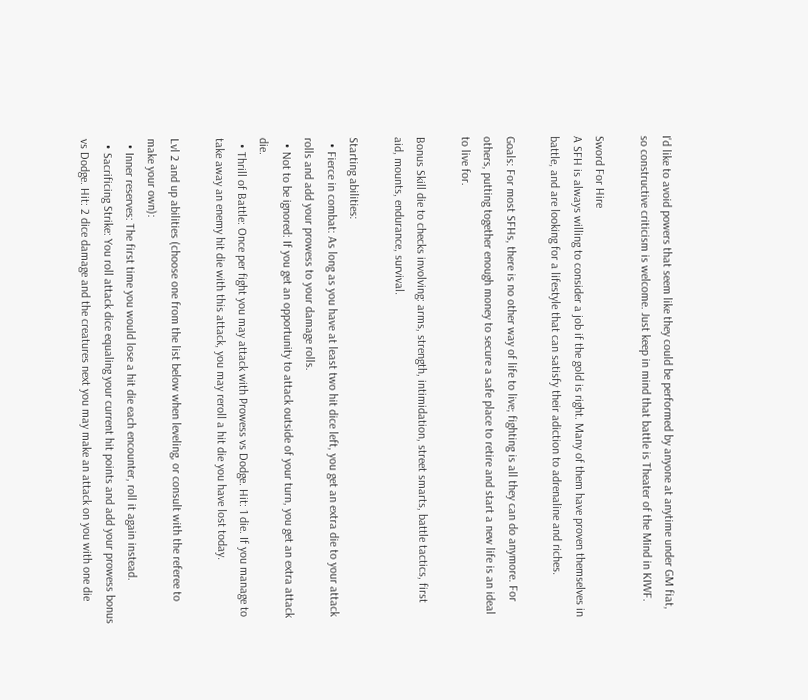I'd like to avoid powers that seem like they could be performed by anyone at anytime under GM fiat, so constructive criticism is welcome. Just keep in mind that battle is Theater of the Mind in KIWF.

Sword For Hire
A SFH is always willing to consider a job if the gold is right. Many of them have proven themselves in battle, and are looking for a lifestyle that can satisfy their adiction to adrenaline and riches.

Goals: For most SFHs, there is no other way of life to live; fighting is all they can do anymore. For others, putting together enough money to secure a safe place to retire and start a new life is an ideal to live for.

Bonus Skill die to checks involving: arms, strength, intimidation, street smarts, battle tactics, first aid, mounts, endurance, survival.

Starting abilities:
  • Fierce in combat: As long as you have at least two hit dice left, you get an extra die to your attack rolls and add your prowess to your damage rolls.
  • Not to be ignored: If you get an opportunity to attack outside of your turn, you get an extra attack die.
  • Thrill of Battle: Once per fight you may attack with Prowess vs Dodge. Hit: 1 die. If you manage to take away an enemy hit die with this attack, you may reroll a hit die you have lost today.

Lvl 2 and up abilities (choose one from the list below when leveling, or consult with the referee to make your own):
  • Inner reserves: The first time you would lose a hit die each encounter, roll it again instead.
  • Sacrificing Strike: You roll attack dice equaling your current hit points and add your prowess bonus vs Dodge. Hit: 2 dice damage and the creatures next you may make an attack on you with one die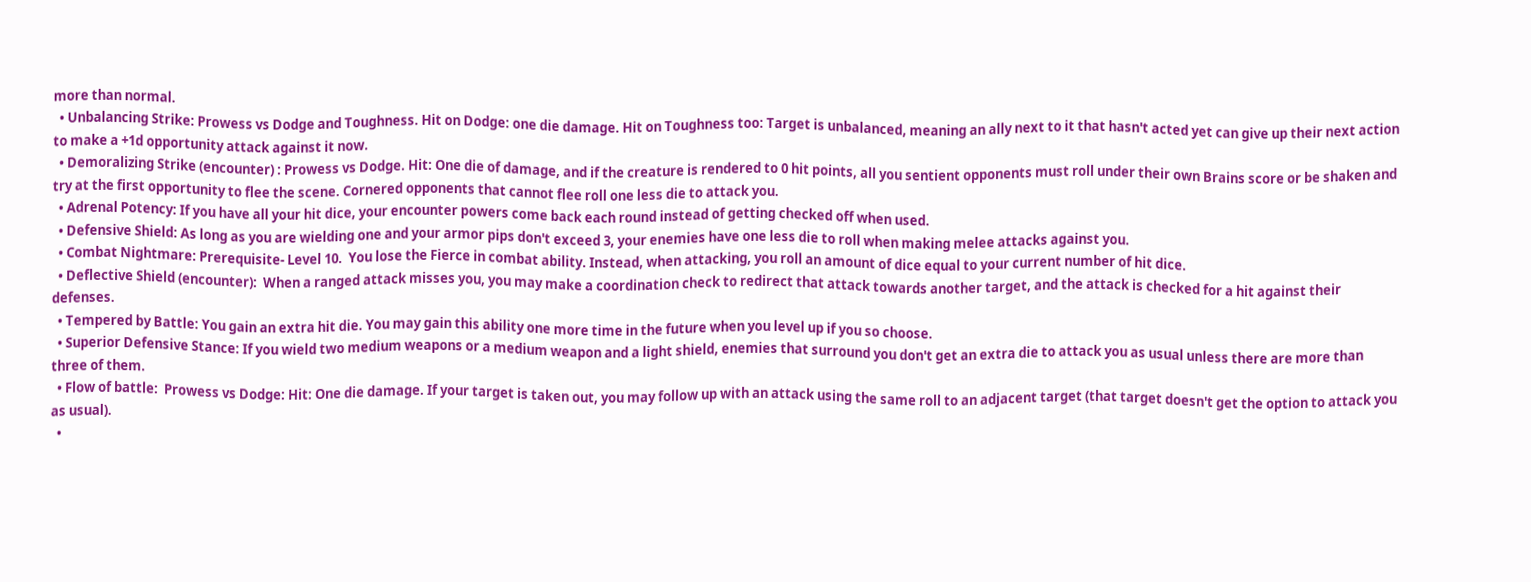more than normal.
  • Unbalancing Strike: Prowess vs Dodge and Toughness. Hit on Dodge: one die damage. Hit on Toughness too: Target is unbalanced, meaning an ally next to it that hasn't acted yet can give up their next action to make a +1d opportunity attack against it now.
  • Demoralizing Strike (encounter) : Prowess vs Dodge. Hit: One die of damage, and if the creature is rendered to 0 hit points, all you sentient opponents must roll under their own Brains score or be shaken and try at the first opportunity to flee the scene. Cornered opponents that cannot flee roll one less die to attack you.
  • Adrenal Potency: If you have all your hit dice, your encounter powers come back each round instead of getting checked off when used.
  • Defensive Shield: As long as you are wielding one and your armor pips don't exceed 3, your enemies have one less die to roll when making melee attacks against you.
  • Combat Nightmare: Prerequisite- Level 10.  You lose the Fierce in combat ability. Instead, when attacking, you roll an amount of dice equal to your current number of hit dice.
  • Deflective Shield (encounter):  When a ranged attack misses you, you may make a coordination check to redirect that attack towards another target, and the attack is checked for a hit against their defenses.
  • Tempered by Battle: You gain an extra hit die. You may gain this ability one more time in the future when you level up if you so choose.
  • Superior Defensive Stance: If you wield two medium weapons or a medium weapon and a light shield, enemies that surround you don't get an extra die to attack you as usual unless there are more than three of them.
  • Flow of battle:  Prowess vs Dodge: Hit: One die damage. If your target is taken out, you may follow up with an attack using the same roll to an adjacent target (that target doesn't get the option to attack you as usual).
  •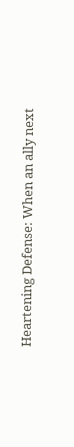Heartening Defense: When an ally next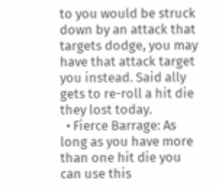to you would be struck down by an attack that targets dodge, you may have that attack target you instead. Said ally gets to re-roll a hit die they lost today.
  • Fierce Barrage: As long as you have more than one hit die you can use this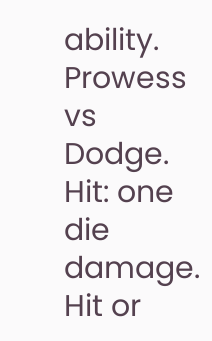ability. Prowess vs Dodge. Hit: one die damage. Hit or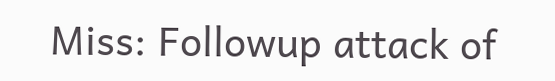Miss: Followup attack of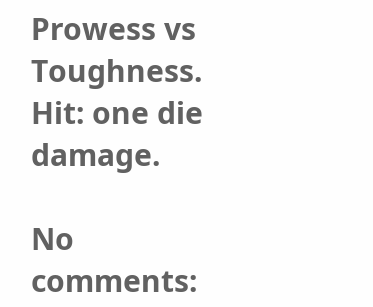Prowess vs Toughness. Hit: one die damage.

No comments: